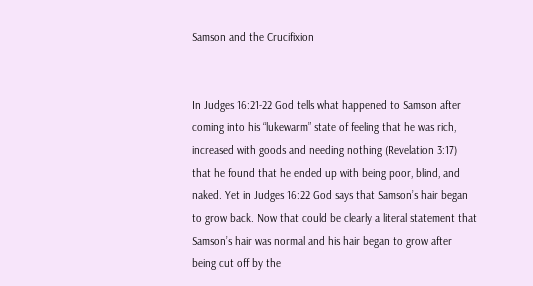Samson and the Crucifixion


In Judges 16:21-22 God tells what happened to Samson after coming into his “lukewarm” state of feeling that he was rich, increased with goods and needing nothing (Revelation 3:17) that he found that he ended up with being poor, blind, and naked. Yet in Judges 16:22 God says that Samson’s hair began to grow back. Now that could be clearly a literal statement that Samson’s hair was normal and his hair began to grow after being cut off by the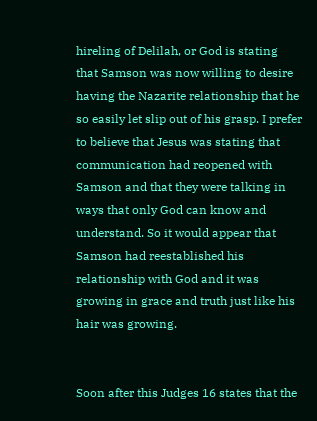hireling of Delilah, or God is stating that Samson was now willing to desire having the Nazarite relationship that he so easily let slip out of his grasp. I prefer to believe that Jesus was stating that communication had reopened with Samson and that they were talking in ways that only God can know and understand. So it would appear that Samson had reestablished his relationship with God and it was growing in grace and truth just like his hair was growing.


Soon after this Judges 16 states that the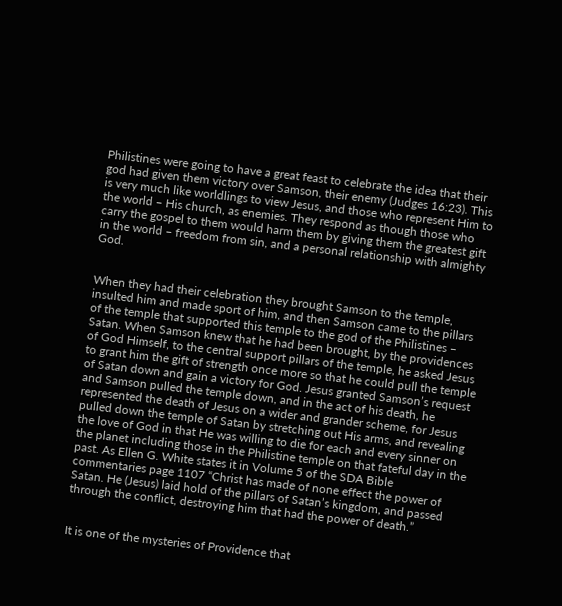Philistines were going to have a great feast to celebrate the idea that their god had given them victory over Samson, their enemy (Judges 16:23). This is very much like worldlings to view Jesus, and those who represent Him to the world – His church, as enemies. They respond as though those who carry the gospel to them would harm them by giving them the greatest gift in the world – freedom from sin, and a personal relationship with almighty God.


When they had their celebration they brought Samson to the temple, insulted him and made sport of him, and then Samson came to the pillars of the temple that supported this temple to the god of the Philistines – Satan. When Samson knew that he had been brought, by the providences of God Himself, to the central support pillars of the temple, he asked Jesus to grant him the gift of strength once more so that he could pull the temple of Satan down and gain a victory for God. Jesus granted Samson’s request and Samson pulled the temple down, and in the act of his death, he represented the death of Jesus on a wider and grander scheme, for Jesus pulled down the temple of Satan by stretching out His arms, and revealing the love of God in that He was willing to die for each and every sinner on the planet including those in the Philistine temple on that fateful day in the past. As Ellen G. White states it in Volume 5 of the SDA Bible commentaries page 1107 “Christ has made of none effect the power of Satan. He (Jesus) laid hold of the pillars of Satan’s kingdom, and passed through the conflict, destroying him that had the power of death.”


It is one of the mysteries of Providence that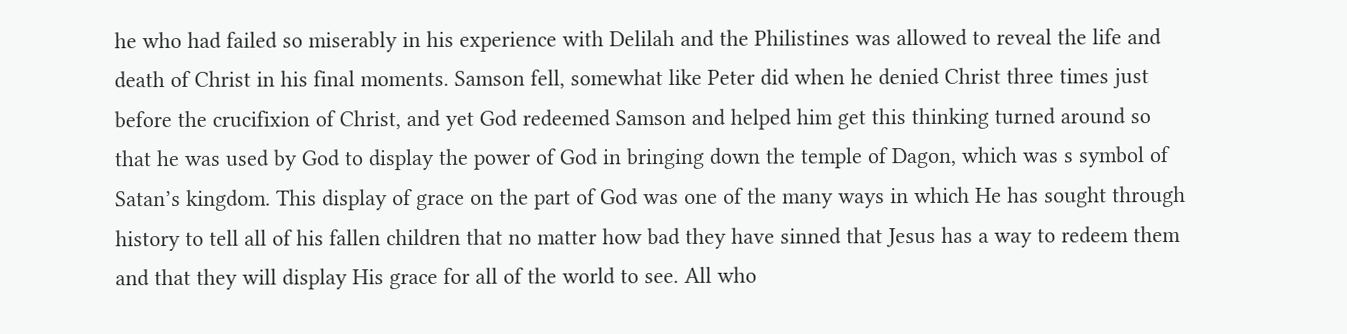he who had failed so miserably in his experience with Delilah and the Philistines was allowed to reveal the life and death of Christ in his final moments. Samson fell, somewhat like Peter did when he denied Christ three times just before the crucifixion of Christ, and yet God redeemed Samson and helped him get this thinking turned around so that he was used by God to display the power of God in bringing down the temple of Dagon, which was s symbol of Satan’s kingdom. This display of grace on the part of God was one of the many ways in which He has sought through history to tell all of his fallen children that no matter how bad they have sinned that Jesus has a way to redeem them and that they will display His grace for all of the world to see. All who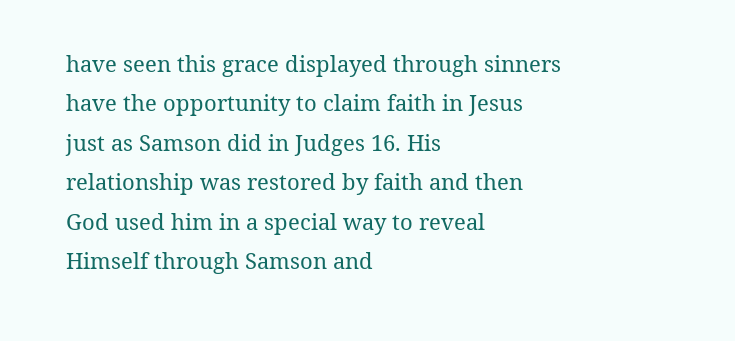have seen this grace displayed through sinners have the opportunity to claim faith in Jesus just as Samson did in Judges 16. His relationship was restored by faith and then God used him in a special way to reveal Himself through Samson and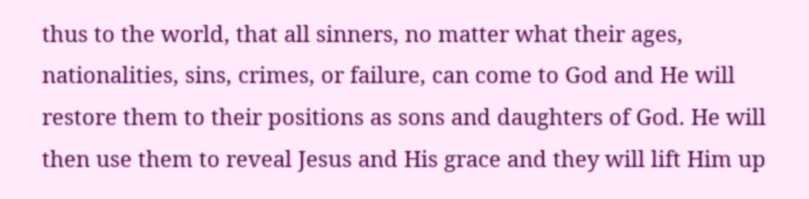thus to the world, that all sinners, no matter what their ages, nationalities, sins, crimes, or failure, can come to God and He will restore them to their positions as sons and daughters of God. He will then use them to reveal Jesus and His grace and they will lift Him up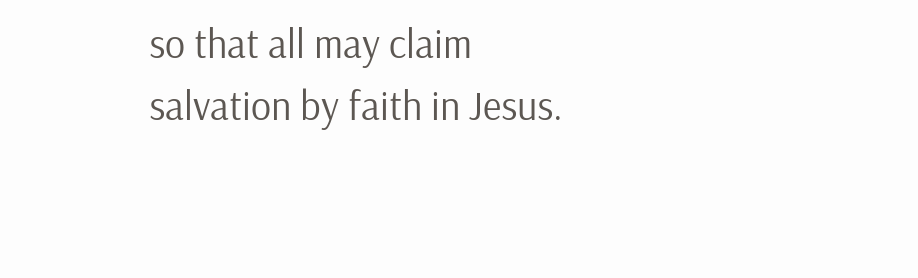so that all may claim salvation by faith in Jesus.